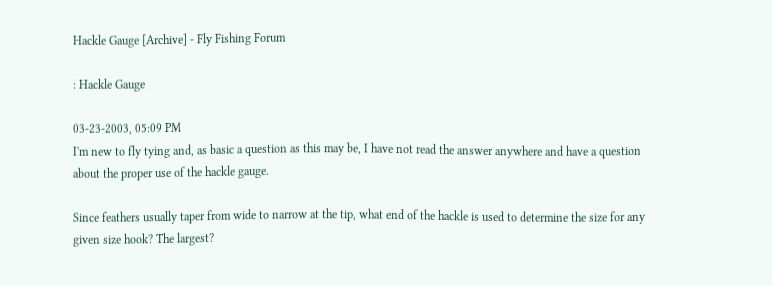Hackle Gauge [Archive] - Fly Fishing Forum

: Hackle Gauge

03-23-2003, 05:09 PM
I'm new to fly tying and, as basic a question as this may be, I have not read the answer anywhere and have a question about the proper use of the hackle gauge.

Since feathers usually taper from wide to narrow at the tip, what end of the hackle is used to determine the size for any given size hook? The largest?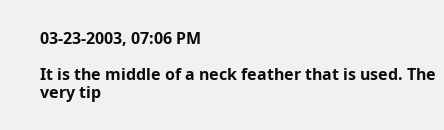03-23-2003, 07:06 PM

It is the middle of a neck feather that is used. The very tip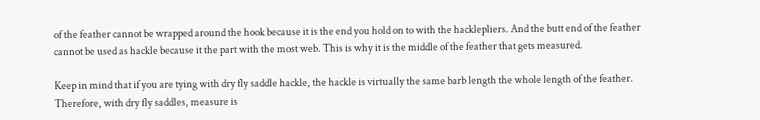of the feather cannot be wrapped around the hook because it is the end you hold on to with the hacklepliers. And the butt end of the feather cannot be used as hackle because it the part with the most web. This is why it is the middle of the feather that gets measured.

Keep in mind that if you are tying with dry fly saddle hackle, the hackle is virtually the same barb length the whole length of the feather. Therefore, with dry fly saddles, measure is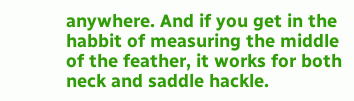anywhere. And if you get in the habbit of measuring the middle of the feather, it works for both neck and saddle hackle.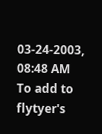03-24-2003, 08:48 AM
To add to flytyer's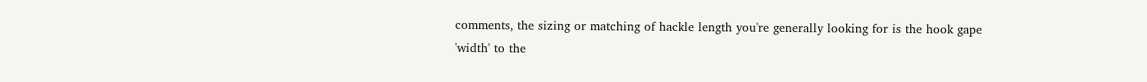comments, the sizing or matching of hackle length you're generally looking for is the hook gape 'width' to the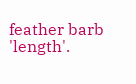feather barb 'length'.